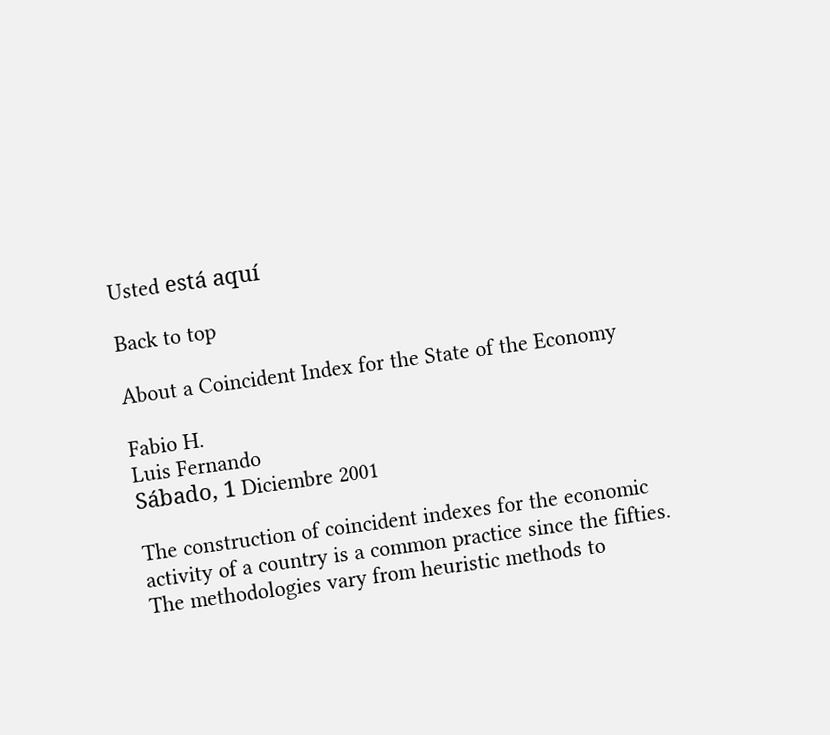Usted está aquí

Back to top

About a Coincident Index for the State of the Economy

Fabio H.
Luis Fernando
Sábado, 1 Diciembre 2001

The construction of coincident indexes for the economic activity of a country is a common practice since the fifties. The methodologies vary from heuristic methods to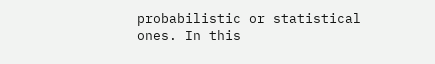probabilistic or statistical ones. In this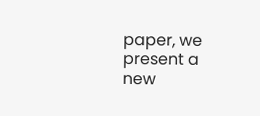paper, we present a new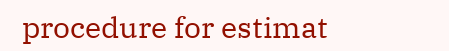procedure for estimat